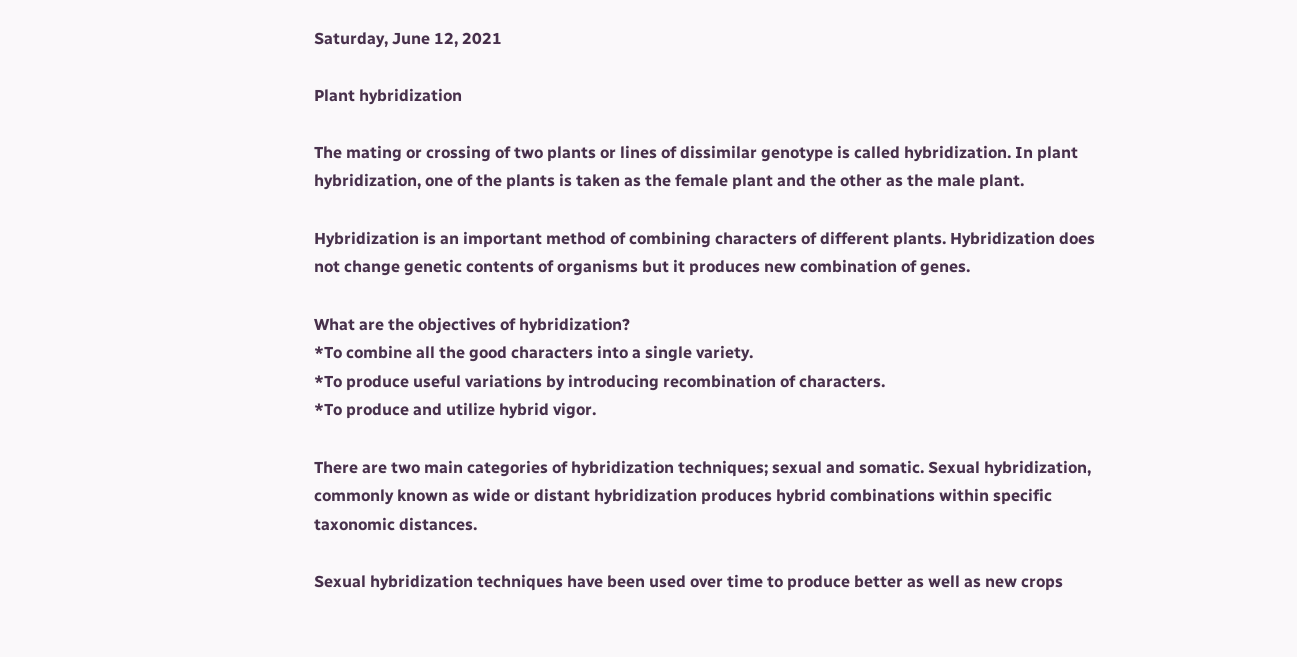Saturday, June 12, 2021

Plant hybridization

The mating or crossing of two plants or lines of dissimilar genotype is called hybridization. In plant hybridization, one of the plants is taken as the female plant and the other as the male plant.

Hybridization is an important method of combining characters of different plants. Hybridization does not change genetic contents of organisms but it produces new combination of genes.

What are the objectives of hybridization?
*To combine all the good characters into a single variety.
*To produce useful variations by introducing recombination of characters.
*To produce and utilize hybrid vigor.

There are two main categories of hybridization techniques; sexual and somatic. Sexual hybridization, commonly known as wide or distant hybridization produces hybrid combinations within specific taxonomic distances.

Sexual hybridization techniques have been used over time to produce better as well as new crops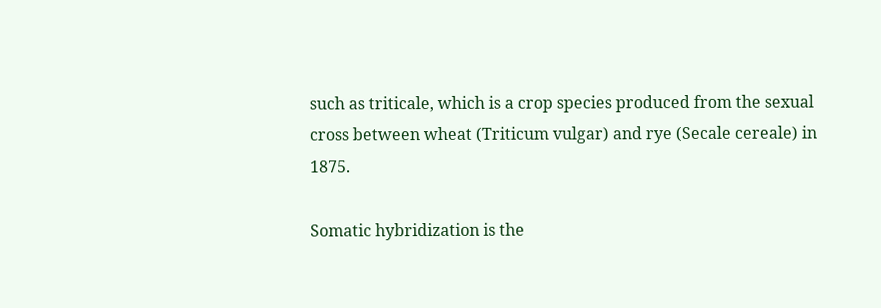such as triticale, which is a crop species produced from the sexual cross between wheat (Triticum vulgar) and rye (Secale cereale) in 1875.

Somatic hybridization is the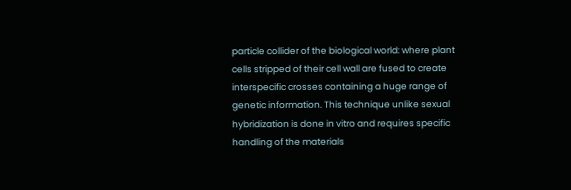particle collider of the biological world: where plant cells stripped of their cell wall are fused to create interspecific crosses containing a huge range of genetic information. This technique unlike sexual hybridization is done in vitro and requires specific handling of the materials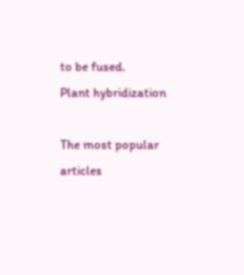to be fused.
Plant hybridization

The most popular articles